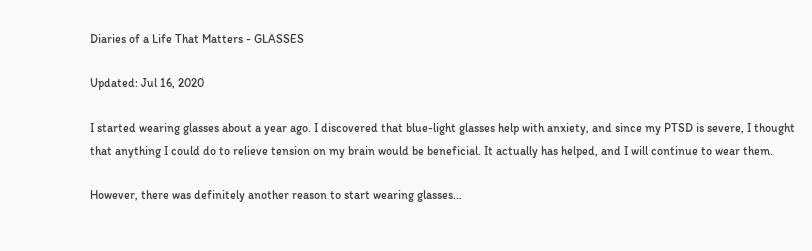Diaries of a Life That Matters - GLASSES

Updated: Jul 16, 2020

I started wearing glasses about a year ago. I discovered that blue-light glasses help with anxiety, and since my PTSD is severe, I thought that anything I could do to relieve tension on my brain would be beneficial. It actually has helped, and I will continue to wear them.

However, there was definitely another reason to start wearing glasses…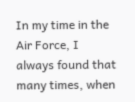In my time in the Air Force, I always found that many times, when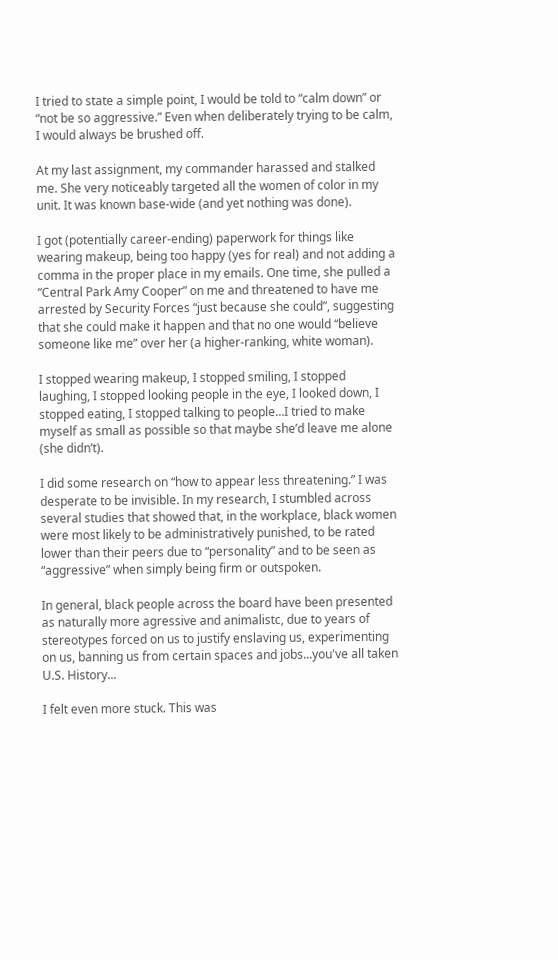I tried to state a simple point, I would be told to “calm down” or “not be so aggressive.” Even when deliberately trying to be calm, I would always be brushed off.

At my last assignment, my commander harassed and stalked me. She very noticeably targeted all the women of color in my unit. It was known base-wide (and yet nothing was done).

I got (potentially career-ending) paperwork for things like wearing makeup, being too happy (yes for real) and not adding a comma in the proper place in my emails. One time, she pulled a “Central Park Amy Cooper” on me and threatened to have me arrested by Security Forces “just because she could”, suggesting that she could make it happen and that no one would “believe someone like me” over her (a higher-ranking, white woman).

I stopped wearing makeup, I stopped smiling, I stopped laughing, I stopped looking people in the eye, I looked down, I stopped eating, I stopped talking to people…I tried to make myself as small as possible so that maybe she’d leave me alone (she didn’t).

I did some research on “how to appear less threatening.” I was desperate to be invisible. In my research, I stumbled across several studies that showed that, in the workplace, black women were most likely to be administratively punished, to be rated lower than their peers due to “personality” and to be seen as “aggressive” when simply being firm or outspoken.

In general, black people across the board have been presented as naturally more agressive and animalistc, due to years of stereotypes forced on us to justify enslaving us, experimenting on us, banning us from certain spaces and jobs...you've all taken U.S. History...

I felt even more stuck. This was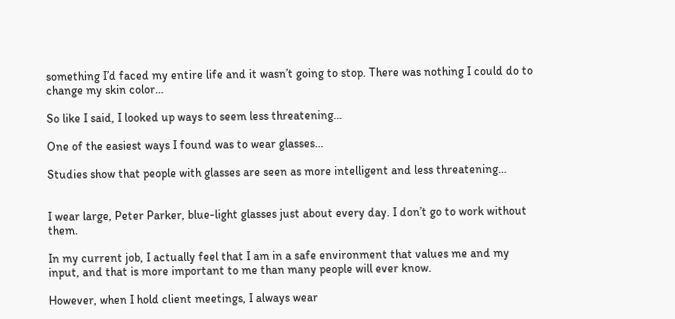something I’d faced my entire life and it wasn’t going to stop. There was nothing I could do to change my skin color…

So like I said, I looked up ways to seem less threatening…

One of the easiest ways I found was to wear glasses…

Studies show that people with glasses are seen as more intelligent and less threatening…


I wear large, Peter Parker, blue-light glasses just about every day. I don’t go to work without them.

In my current job, I actually feel that I am in a safe environment that values me and my input, and that is more important to me than many people will ever know.

However, when I hold client meetings, I always wear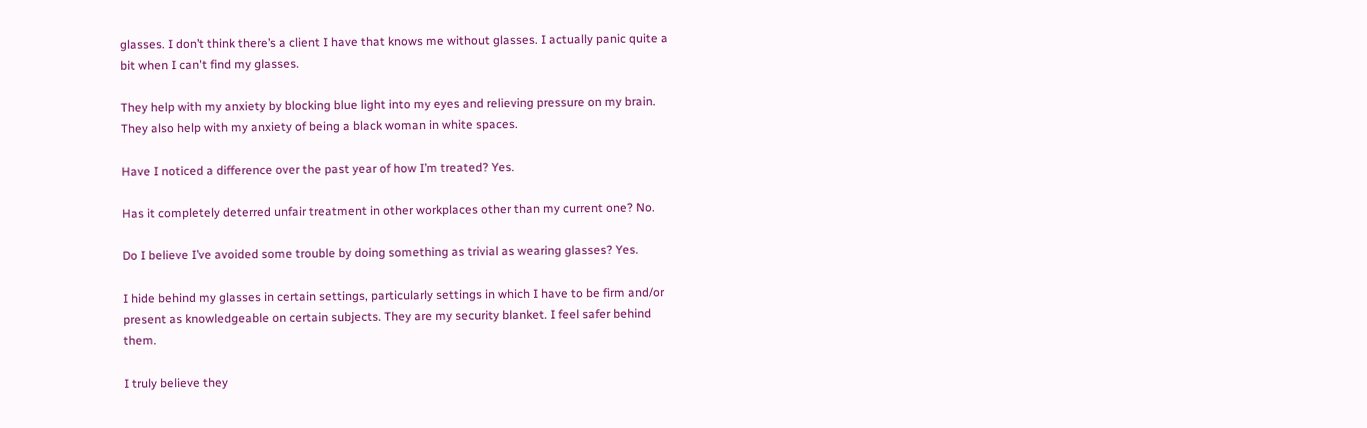glasses. I don’t think there’s a client I have that knows me without glasses. I actually panic quite a bit when I can't find my glasses.

They help with my anxiety by blocking blue light into my eyes and relieving pressure on my brain. They also help with my anxiety of being a black woman in white spaces.

Have I noticed a difference over the past year of how I’m treated? Yes.

Has it completely deterred unfair treatment in other workplaces other than my current one? No.

Do I believe I’ve avoided some trouble by doing something as trivial as wearing glasses? Yes.

I hide behind my glasses in certain settings, particularly settings in which I have to be firm and/or present as knowledgeable on certain subjects. They are my security blanket. I feel safer behind them.

I truly believe they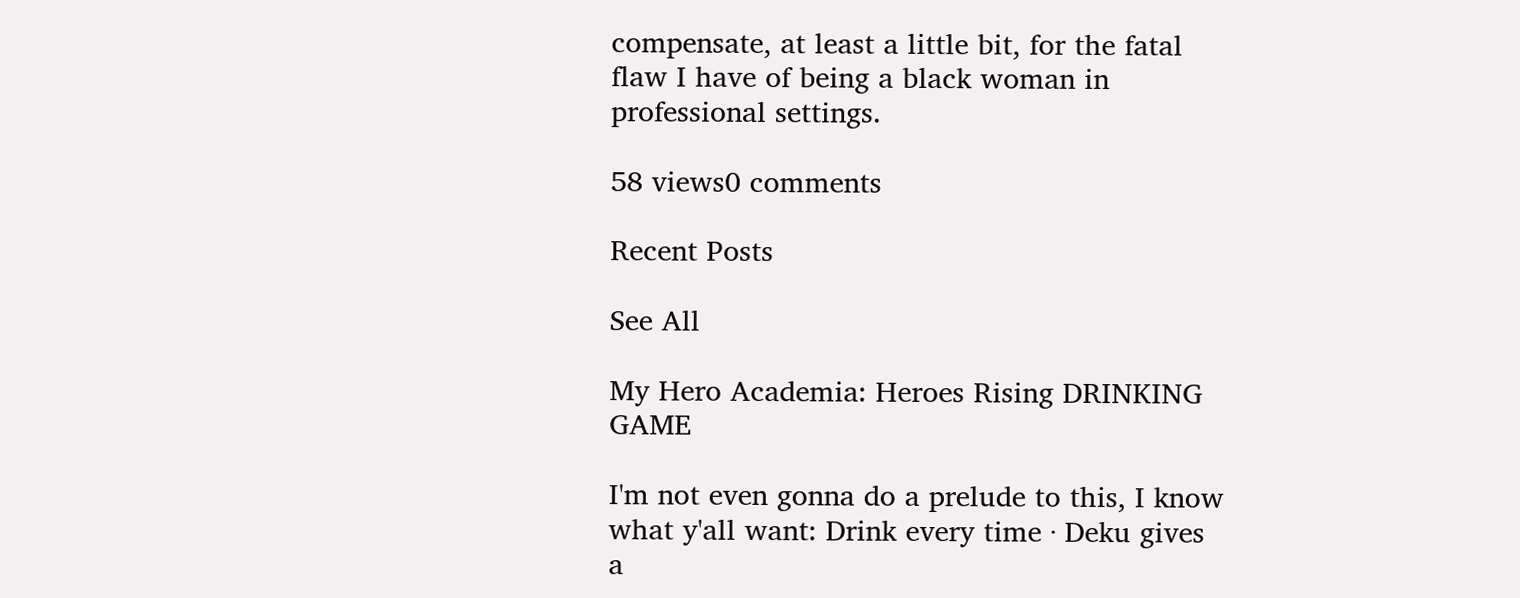compensate, at least a little bit, for the fatal flaw I have of being a black woman in professional settings.

58 views0 comments

Recent Posts

See All

My Hero Academia: Heroes Rising DRINKING GAME

I'm not even gonna do a prelude to this, I know what y'all want: Drink every time · Deku gives a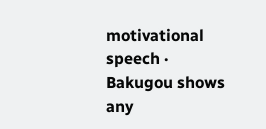motivational speech · Bakugou shows any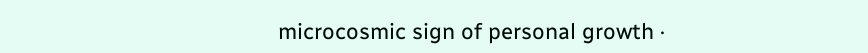microcosmic sign of personal growth ·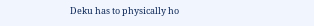Deku has to physically ho